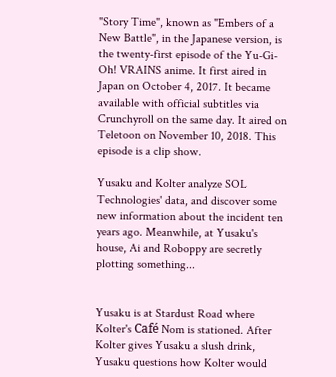"Story Time", known as "Embers of a New Battle", in the Japanese version, is the twenty-first episode of the Yu-Gi-Oh! VRAINS anime. It first aired in Japan on October 4, 2017. It became available with official subtitles via Crunchyroll on the same day. It aired on Teletoon on November 10, 2018. This episode is a clip show.

Yusaku and Kolter analyze SOL Technologies' data, and discover some new information about the incident ten years ago. Meanwhile, at Yusaku's house, Ai and Roboppy are secretly plotting something...


Yusaku is at Stardust Road where Kolter's Café Nom is stationed. After Kolter gives Yusaku a slush drink, Yusaku questions how Kolter would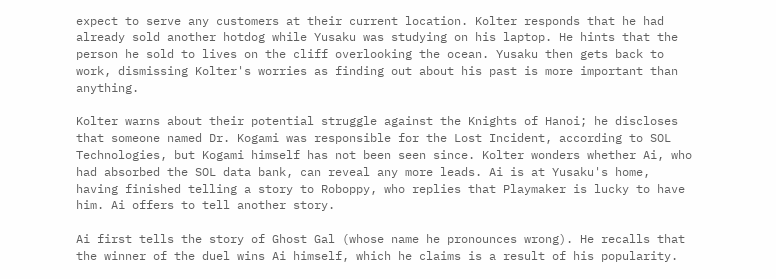expect to serve any customers at their current location. Kolter responds that he had already sold another hotdog while Yusaku was studying on his laptop. He hints that the person he sold to lives on the cliff overlooking the ocean. Yusaku then gets back to work, dismissing Kolter's worries as finding out about his past is more important than anything.

Kolter warns about their potential struggle against the Knights of Hanoi; he discloses that someone named Dr. Kogami was responsible for the Lost Incident, according to SOL Technologies, but Kogami himself has not been seen since. Kolter wonders whether Ai, who had absorbed the SOL data bank, can reveal any more leads. Ai is at Yusaku's home, having finished telling a story to Roboppy, who replies that Playmaker is lucky to have him. Ai offers to tell another story.

Ai first tells the story of Ghost Gal (whose name he pronounces wrong). He recalls that the winner of the duel wins Ai himself, which he claims is a result of his popularity.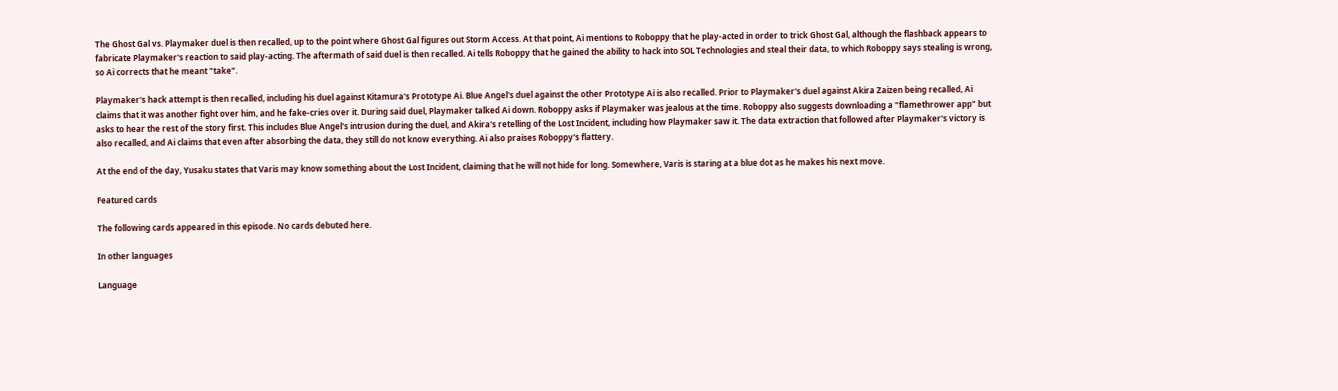The Ghost Gal vs. Playmaker duel is then recalled, up to the point where Ghost Gal figures out Storm Access. At that point, Ai mentions to Roboppy that he play-acted in order to trick Ghost Gal, although the flashback appears to fabricate Playmaker's reaction to said play-acting. The aftermath of said duel is then recalled. Ai tells Roboppy that he gained the ability to hack into SOL Technologies and steal their data, to which Roboppy says stealing is wrong, so Ai corrects that he meant "take".

Playmaker's hack attempt is then recalled, including his duel against Kitamura's Prototype Ai. Blue Angel's duel against the other Prototype Ai is also recalled. Prior to Playmaker's duel against Akira Zaizen being recalled, Ai claims that it was another fight over him, and he fake-cries over it. During said duel, Playmaker talked Ai down. Roboppy asks if Playmaker was jealous at the time. Roboppy also suggests downloading a "flamethrower app" but asks to hear the rest of the story first. This includes Blue Angel's intrusion during the duel, and Akira's retelling of the Lost Incident, including how Playmaker saw it. The data extraction that followed after Playmaker's victory is also recalled, and Ai claims that even after absorbing the data, they still do not know everything. Ai also praises Roboppy's flattery.

At the end of the day, Yusaku states that Varis may know something about the Lost Incident, claiming that he will not hide for long. Somewhere, Varis is staring at a blue dot as he makes his next move.

Featured cards

The following cards appeared in this episode. No cards debuted here.

In other languages

Language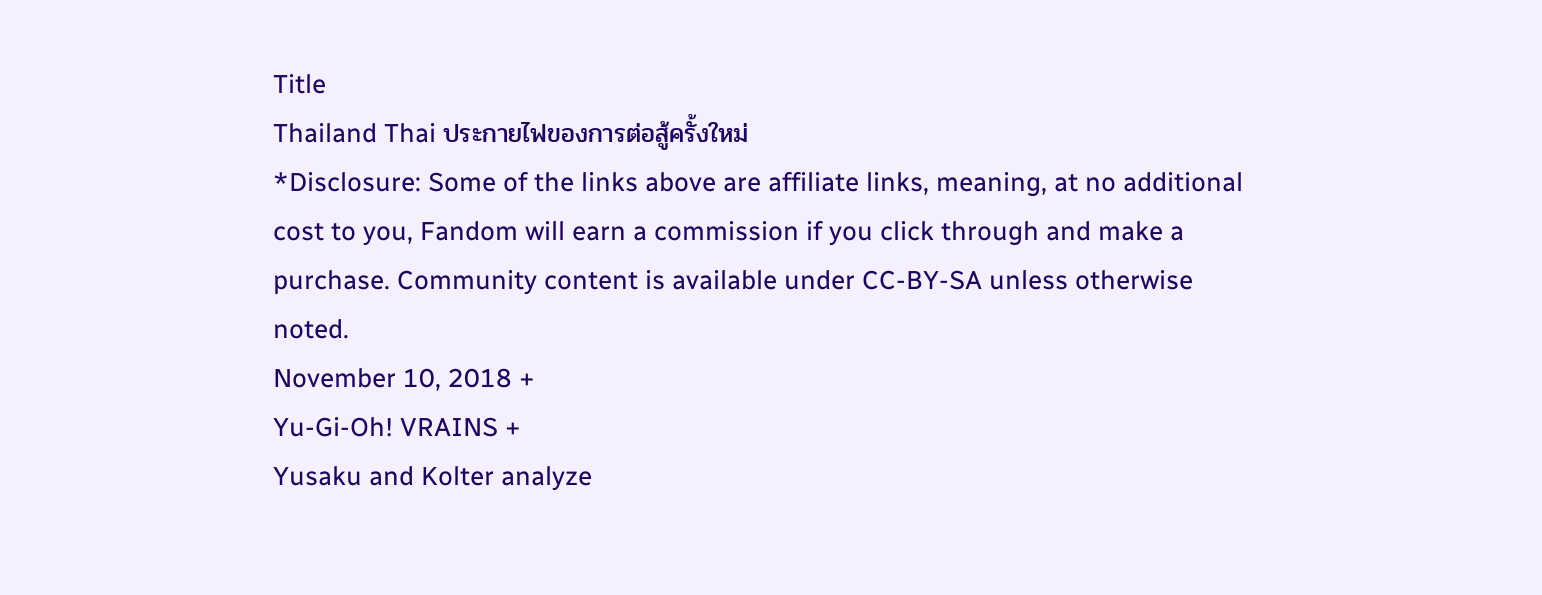Title
Thailand Thai ประกายไฟของการต่อสู้ครั้งใหม่
*Disclosure: Some of the links above are affiliate links, meaning, at no additional cost to you, Fandom will earn a commission if you click through and make a purchase. Community content is available under CC-BY-SA unless otherwise noted.
November 10, 2018 +
Yu-Gi-Oh! VRAINS +
Yusaku and Kolter analyze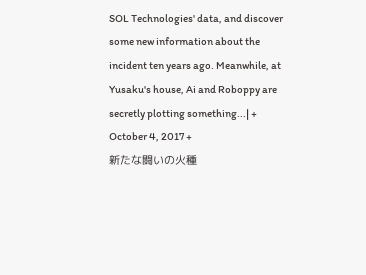SOL Technologies' data, and discover some new information about the incident ten years ago. Meanwhile, at Yusaku's house, Ai and Roboppy are secretly plotting something...| +
October 4, 2017 +
新たな闘いの火種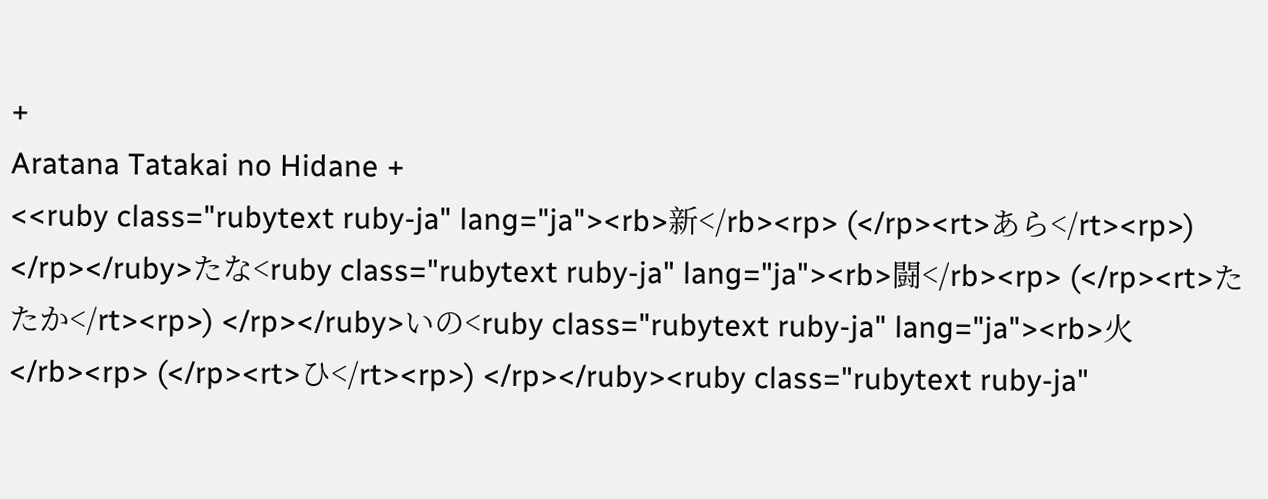+
Aratana Tatakai no Hidane +
<<ruby class="rubytext ruby-ja" lang="ja"><rb>新</rb><rp> (</rp><rt>あら</rt><rp>) </rp></ruby>たな<ruby class="rubytext ruby-ja" lang="ja"><rb>闘</rb><rp> (</rp><rt>たたか</rt><rp>) </rp></ruby>いの<ruby class="rubytext ruby-ja" lang="ja"><rb>火</rb><rp> (</rp><rt>ひ</rt><rp>) </rp></ruby><ruby class="rubytext ruby-ja"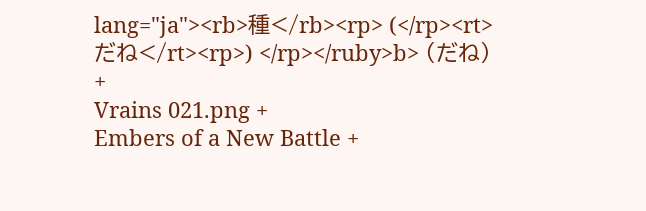lang="ja"><rb>種</rb><rp> (</rp><rt>だね</rt><rp>) </rp></ruby>b> (だね) +
Vrains 021.png +
Embers of a New Battle +